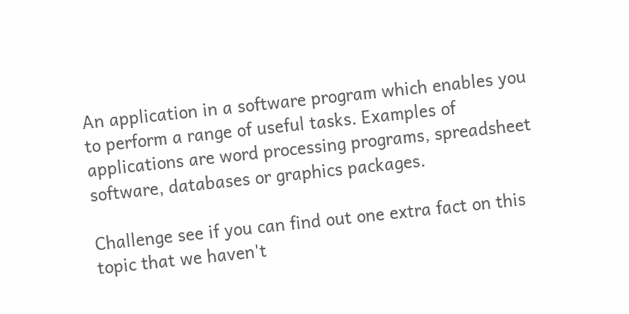An application in a software program which enables you to perform a range of useful tasks. Examples of applications are word processing programs, spreadsheet software, databases or graphics packages.

Challenge see if you can find out one extra fact on this topic that we haven't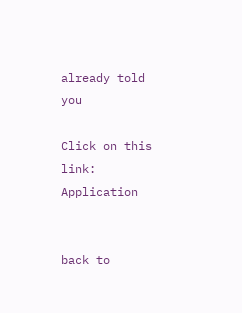already told you

Click on this link: Application


back to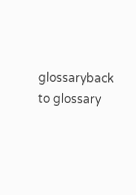glossaryback to glossary